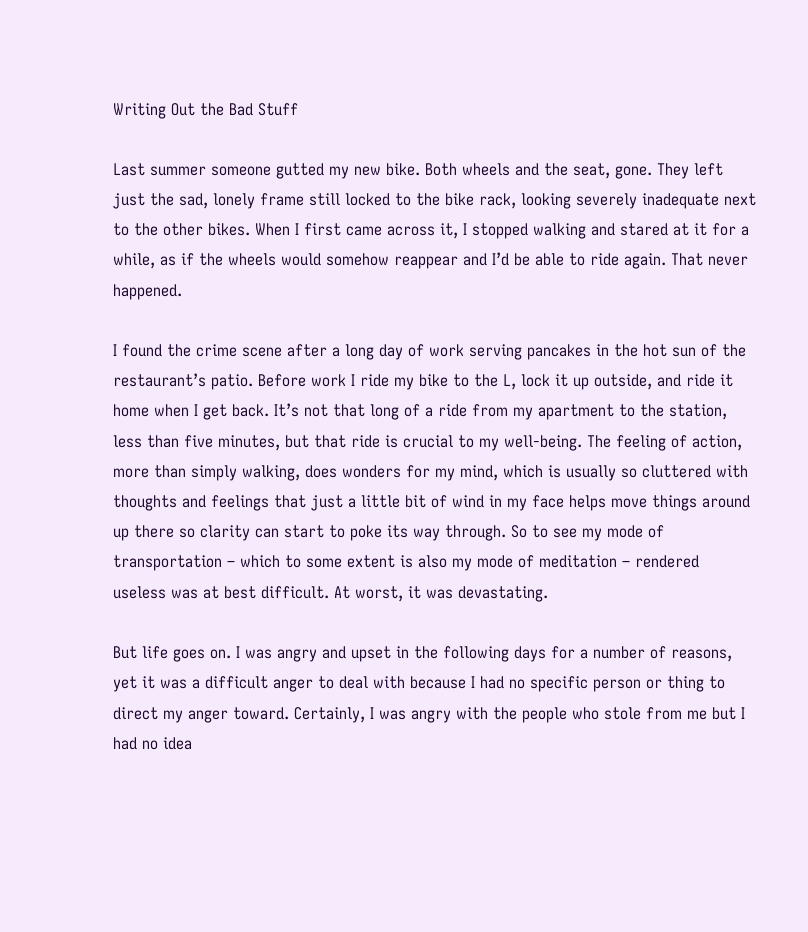Writing Out the Bad Stuff

Last summer someone gutted my new bike. Both wheels and the seat, gone. They left just the sad, lonely frame still locked to the bike rack, looking severely inadequate next to the other bikes. When I first came across it, I stopped walking and stared at it for a while, as if the wheels would somehow reappear and I’d be able to ride again. That never happened.

I found the crime scene after a long day of work serving pancakes in the hot sun of the restaurant’s patio. Before work I ride my bike to the L, lock it up outside, and ride it home when I get back. It’s not that long of a ride from my apartment to the station, less than five minutes, but that ride is crucial to my well-being. The feeling of action, more than simply walking, does wonders for my mind, which is usually so cluttered with thoughts and feelings that just a little bit of wind in my face helps move things around up there so clarity can start to poke its way through. So to see my mode of transportation – which to some extent is also my mode of meditation – rendered useless was at best difficult. At worst, it was devastating.

But life goes on. I was angry and upset in the following days for a number of reasons, yet it was a difficult anger to deal with because I had no specific person or thing to direct my anger toward. Certainly, I was angry with the people who stole from me but I had no idea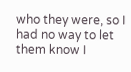who they were, so I had no way to let them know I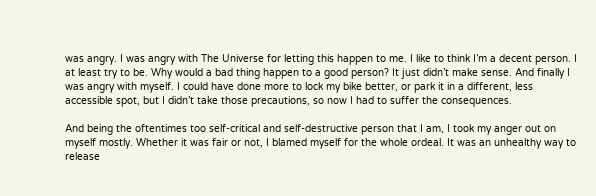was angry. I was angry with The Universe for letting this happen to me. I like to think I’m a decent person. I at least try to be. Why would a bad thing happen to a good person? It just didn’t make sense. And finally I was angry with myself. I could have done more to lock my bike better, or park it in a different, less accessible spot, but I didn’t take those precautions, so now I had to suffer the consequences.

And being the oftentimes too self-critical and self-destructive person that I am, I took my anger out on myself mostly. Whether it was fair or not, I blamed myself for the whole ordeal. It was an unhealthy way to release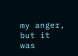my anger, but it was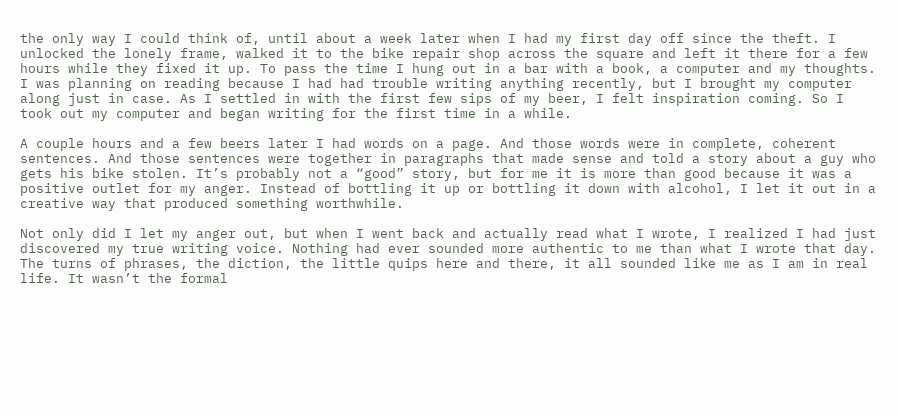the only way I could think of, until about a week later when I had my first day off since the theft. I unlocked the lonely frame, walked it to the bike repair shop across the square and left it there for a few hours while they fixed it up. To pass the time I hung out in a bar with a book, a computer and my thoughts. I was planning on reading because I had had trouble writing anything recently, but I brought my computer along just in case. As I settled in with the first few sips of my beer, I felt inspiration coming. So I took out my computer and began writing for the first time in a while.

A couple hours and a few beers later I had words on a page. And those words were in complete, coherent sentences. And those sentences were together in paragraphs that made sense and told a story about a guy who gets his bike stolen. It’s probably not a “good” story, but for me it is more than good because it was a positive outlet for my anger. Instead of bottling it up or bottling it down with alcohol, I let it out in a creative way that produced something worthwhile.

Not only did I let my anger out, but when I went back and actually read what I wrote, I realized I had just discovered my true writing voice. Nothing had ever sounded more authentic to me than what I wrote that day. The turns of phrases, the diction, the little quips here and there, it all sounded like me as I am in real life. It wasn’t the formal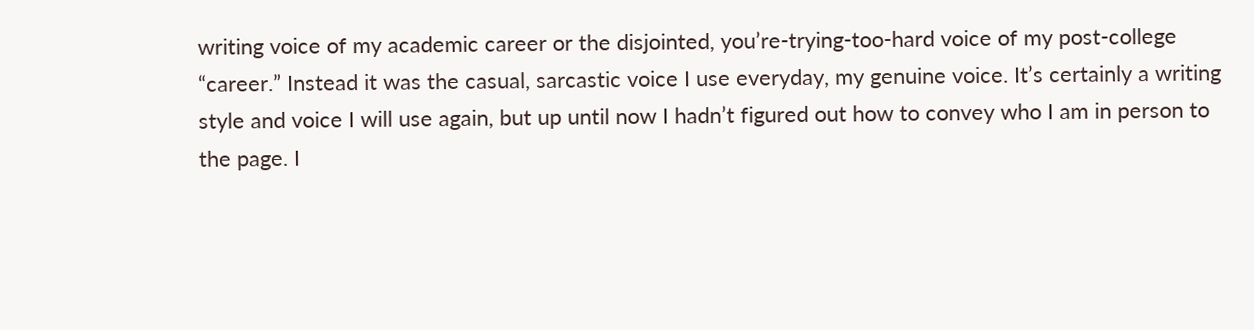writing voice of my academic career or the disjointed, you’re-trying-too-hard voice of my post-college “career.” Instead it was the casual, sarcastic voice I use everyday, my genuine voice. It’s certainly a writing style and voice I will use again, but up until now I hadn’t figured out how to convey who I am in person to the page. I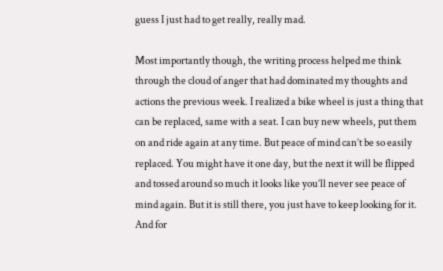guess I just had to get really, really mad.

Most importantly though, the writing process helped me think through the cloud of anger that had dominated my thoughts and actions the previous week. I realized a bike wheel is just a thing that can be replaced, same with a seat. I can buy new wheels, put them on and ride again at any time. But peace of mind can’t be so easily replaced. You might have it one day, but the next it will be flipped and tossed around so much it looks like you’ll never see peace of mind again. But it is still there, you just have to keep looking for it. And for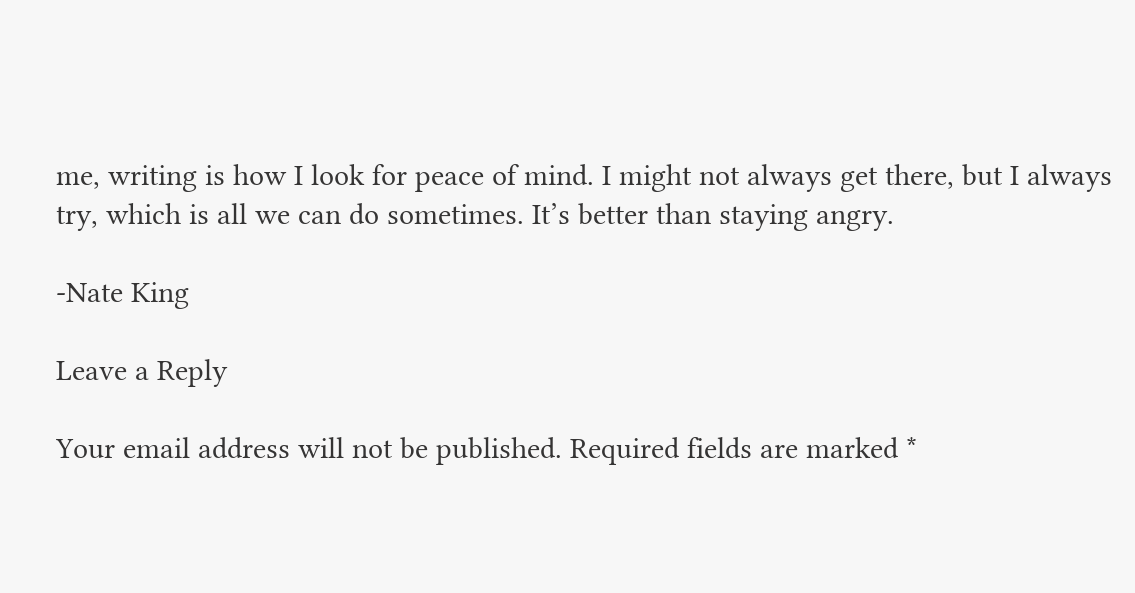me, writing is how I look for peace of mind. I might not always get there, but I always try, which is all we can do sometimes. It’s better than staying angry.

-Nate King

Leave a Reply

Your email address will not be published. Required fields are marked *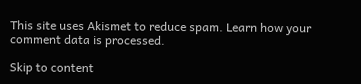This site uses Akismet to reduce spam. Learn how your comment data is processed.

Skip to content